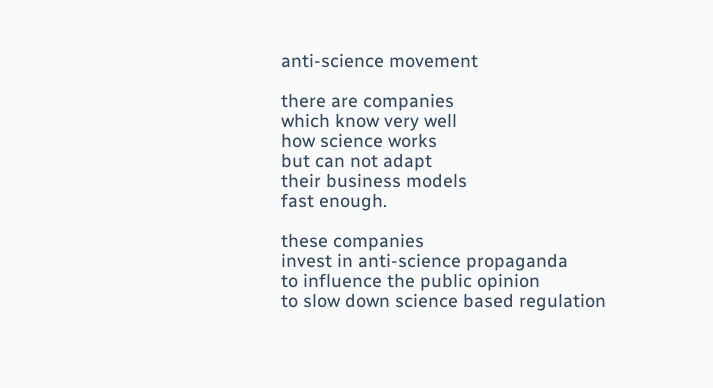anti-science movement

there are companies
which know very well
how science works
but can not adapt
their business models
fast enough.

these companies
invest in anti-science propaganda
to influence the public opinion
to slow down science based regulation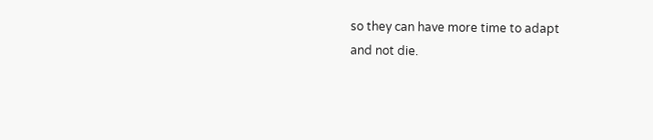so they can have more time to adapt
and not die.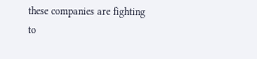these companies are fighting
to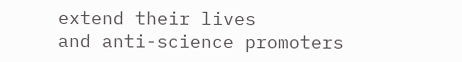extend their lives
and anti-science promoters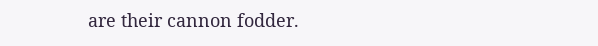are their cannon fodder.